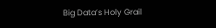Big Data’s Holy Grail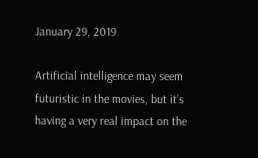January 29, 2019

Artificial intelligence may seem futuristic in the movies, but it’s having a very real impact on the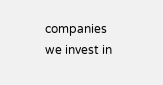companies we invest in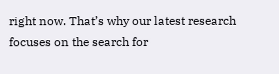right now. That’s why our latest research focuses on the search for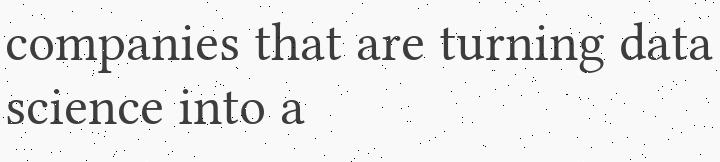companies that are turning data science into a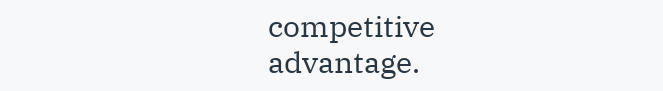competitive advantage.